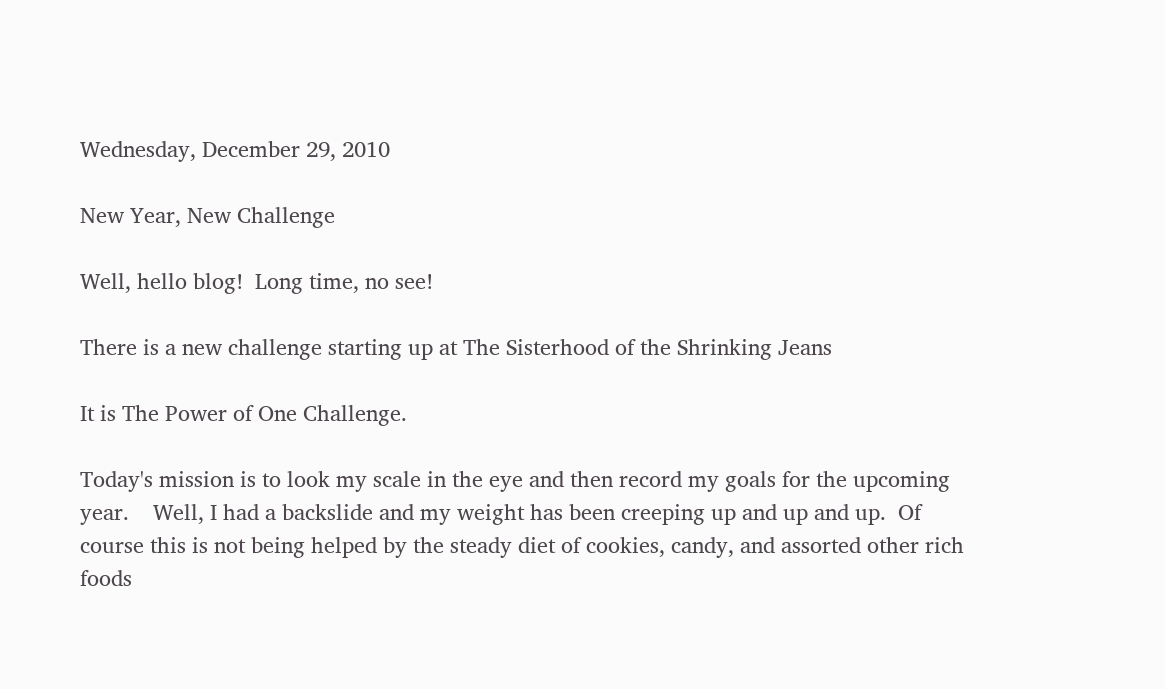Wednesday, December 29, 2010

New Year, New Challenge

Well, hello blog!  Long time, no see!

There is a new challenge starting up at The Sisterhood of the Shrinking Jeans

It is The Power of One Challenge.

Today's mission is to look my scale in the eye and then record my goals for the upcoming year.    Well, I had a backslide and my weight has been creeping up and up and up.  Of course this is not being helped by the steady diet of cookies, candy, and assorted other rich foods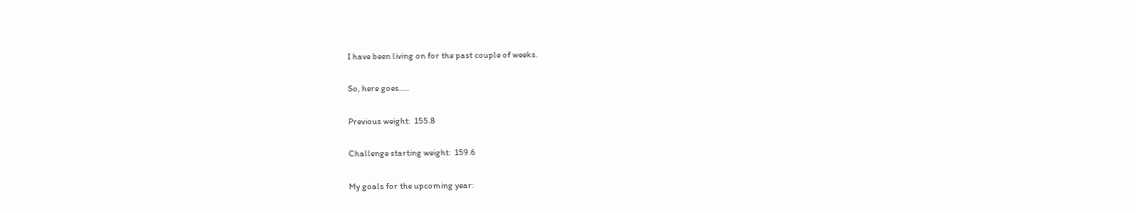I have been living on for the past couple of weeks.

So, here goes.....

Previous weight:  155.8

Challenge starting weight:  159.6

My goals for the upcoming year: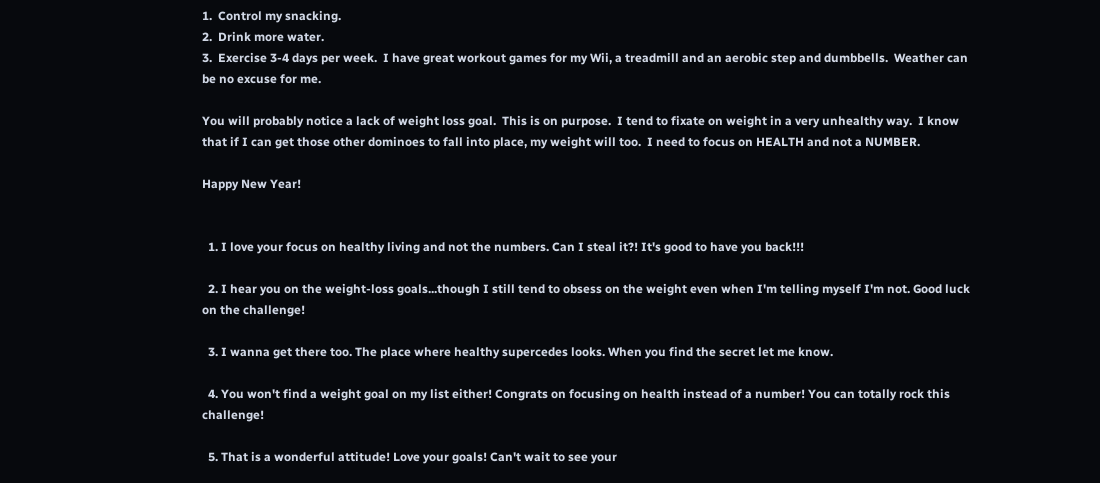1.  Control my snacking.
2.  Drink more water.
3.  Exercise 3-4 days per week.  I have great workout games for my Wii, a treadmill and an aerobic step and dumbbells.  Weather can be no excuse for me.

You will probably notice a lack of weight loss goal.  This is on purpose.  I tend to fixate on weight in a very unhealthy way.  I know that if I can get those other dominoes to fall into place, my weight will too.  I need to focus on HEALTH and not a NUMBER.

Happy New Year!


  1. I love your focus on healthy living and not the numbers. Can I steal it?! It's good to have you back!!!

  2. I hear you on the weight-loss goals...though I still tend to obsess on the weight even when I'm telling myself I'm not. Good luck on the challenge!

  3. I wanna get there too. The place where healthy supercedes looks. When you find the secret let me know.

  4. You won't find a weight goal on my list either! Congrats on focusing on health instead of a number! You can totally rock this challenge!

  5. That is a wonderful attitude! Love your goals! Can't wait to see your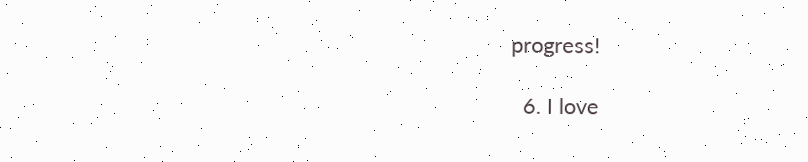progress!

  6. I love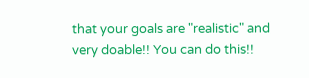that your goals are "realistic" and very doable!! You can do this!!